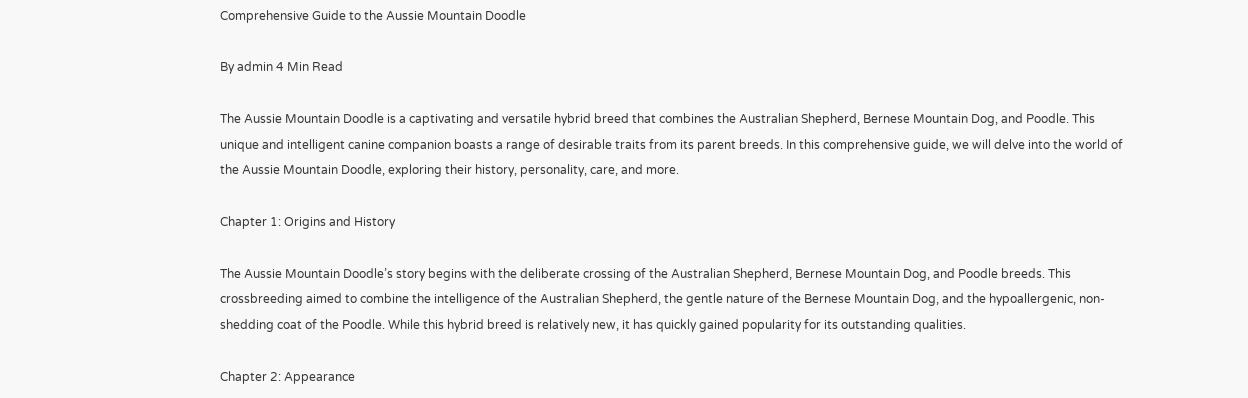Comprehensive Guide to the Aussie Mountain Doodle

By admin 4 Min Read

The Aussie Mountain Doodle is a captivating and versatile hybrid breed that combines the Australian Shepherd, Bernese Mountain Dog, and Poodle. This unique and intelligent canine companion boasts a range of desirable traits from its parent breeds. In this comprehensive guide, we will delve into the world of the Aussie Mountain Doodle, exploring their history, personality, care, and more.

Chapter 1: Origins and History

The Aussie Mountain Doodle’s story begins with the deliberate crossing of the Australian Shepherd, Bernese Mountain Dog, and Poodle breeds. This crossbreeding aimed to combine the intelligence of the Australian Shepherd, the gentle nature of the Bernese Mountain Dog, and the hypoallergenic, non-shedding coat of the Poodle. While this hybrid breed is relatively new, it has quickly gained popularity for its outstanding qualities.

Chapter 2: Appearance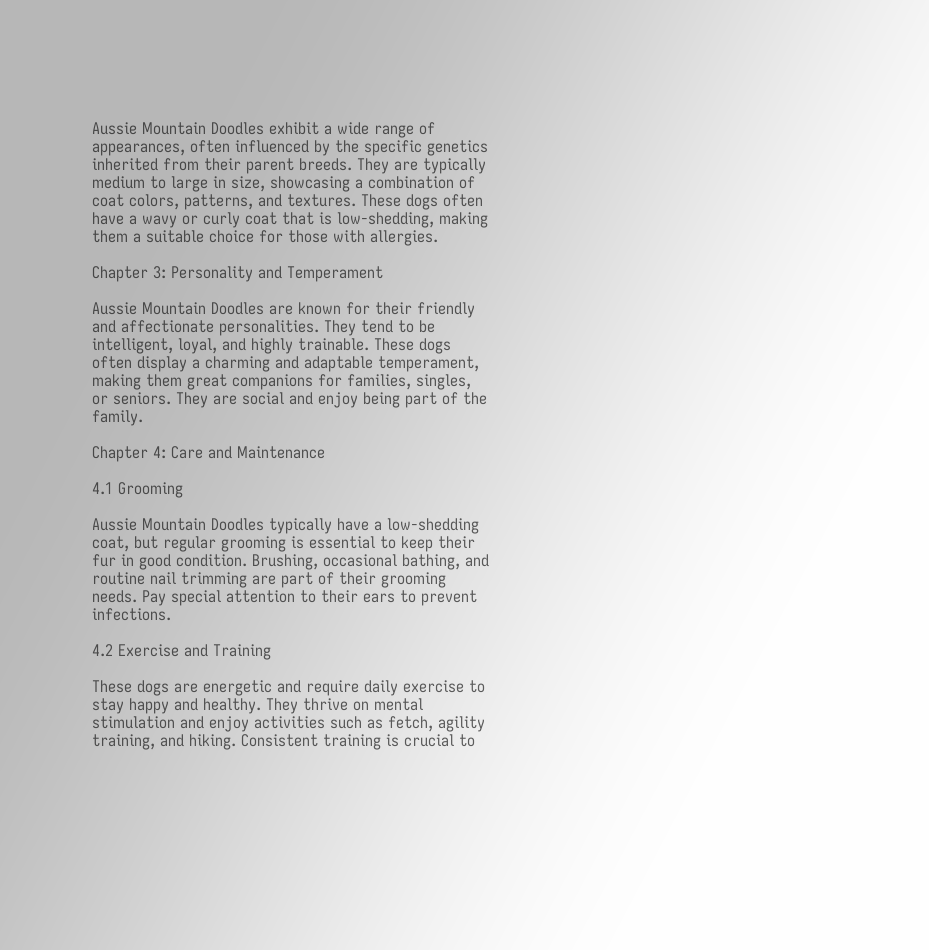Aussie Mountain Doodles exhibit a wide range of appearances, often influenced by the specific genetics inherited from their parent breeds. They are typically medium to large in size, showcasing a combination of coat colors, patterns, and textures. These dogs often have a wavy or curly coat that is low-shedding, making them a suitable choice for those with allergies.

Chapter 3: Personality and Temperament

Aussie Mountain Doodles are known for their friendly and affectionate personalities. They tend to be intelligent, loyal, and highly trainable. These dogs often display a charming and adaptable temperament, making them great companions for families, singles, or seniors. They are social and enjoy being part of the family.

Chapter 4: Care and Maintenance

4.1 Grooming

Aussie Mountain Doodles typically have a low-shedding coat, but regular grooming is essential to keep their fur in good condition. Brushing, occasional bathing, and routine nail trimming are part of their grooming needs. Pay special attention to their ears to prevent infections.

4.2 Exercise and Training

These dogs are energetic and require daily exercise to stay happy and healthy. They thrive on mental stimulation and enjoy activities such as fetch, agility training, and hiking. Consistent training is crucial to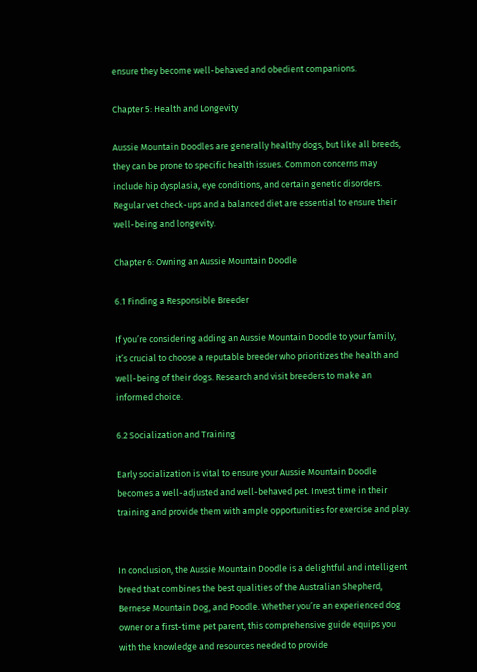ensure they become well-behaved and obedient companions.

Chapter 5: Health and Longevity

Aussie Mountain Doodles are generally healthy dogs, but like all breeds, they can be prone to specific health issues. Common concerns may include hip dysplasia, eye conditions, and certain genetic disorders. Regular vet check-ups and a balanced diet are essential to ensure their well-being and longevity.

Chapter 6: Owning an Aussie Mountain Doodle

6.1 Finding a Responsible Breeder

If you’re considering adding an Aussie Mountain Doodle to your family, it’s crucial to choose a reputable breeder who prioritizes the health and well-being of their dogs. Research and visit breeders to make an informed choice.

6.2 Socialization and Training

Early socialization is vital to ensure your Aussie Mountain Doodle becomes a well-adjusted and well-behaved pet. Invest time in their training and provide them with ample opportunities for exercise and play.


In conclusion, the Aussie Mountain Doodle is a delightful and intelligent breed that combines the best qualities of the Australian Shepherd, Bernese Mountain Dog, and Poodle. Whether you’re an experienced dog owner or a first-time pet parent, this comprehensive guide equips you with the knowledge and resources needed to provide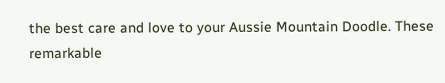the best care and love to your Aussie Mountain Doodle. These remarkable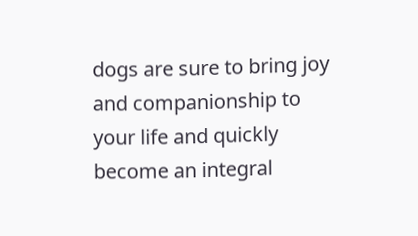dogs are sure to bring joy and companionship to your life and quickly become an integral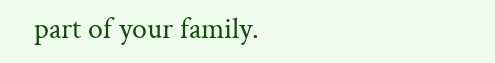part of your family.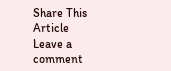Share This Article
Leave a comment